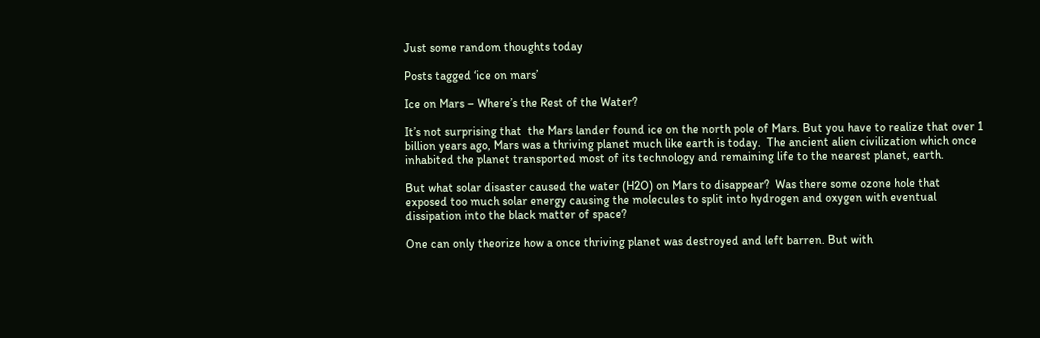Just some random thoughts today

Posts tagged ‘ice on mars’

Ice on Mars – Where’s the Rest of the Water?

It’s not surprising that  the Mars lander found ice on the north pole of Mars. But you have to realize that over 1 billion years ago, Mars was a thriving planet much like earth is today.  The ancient alien civilization which once inhabited the planet transported most of its technology and remaining life to the nearest planet, earth.

But what solar disaster caused the water (H2O) on Mars to disappear?  Was there some ozone hole that exposed too much solar energy causing the molecules to split into hydrogen and oxygen with eventual dissipation into the black matter of space?

One can only theorize how a once thriving planet was destroyed and left barren. But with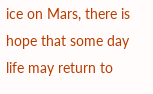ice on Mars, there is hope that some day life may return to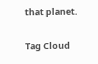that planet.

Tag Cloud